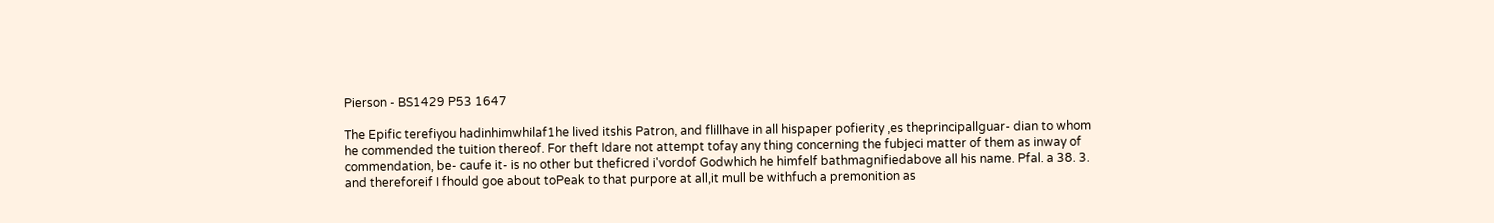Pierson - BS1429 P53 1647

The Epific terefiyou hadinhimwhilaf1he lived itshis Patron, and flillhave in all hispaper pofierity ,es theprincipallguar- dian to whom he commended the tuition thereof. For theft Idare not attempt tofay any thing concerning the fubjeci matter of them as inway of commendation, be- caufe it- is no other but theficred i'vordof Godwhich he himfelf bathmagnifiedabove all his name. Pfal. a 38. 3. and thereforeif I fhould goe about toPeak to that purpore at all,it mull be withfuch a premonition as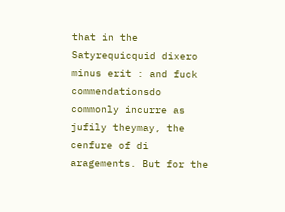that in the Satyrequicquid dixero minus erit : and fuck commendationsdo commonly incurre as jufily theymay, the cenfure of di aragements. But for the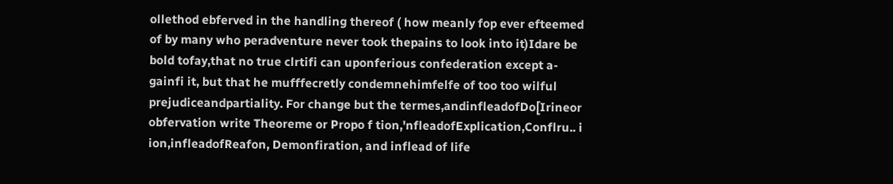ollethod ebferved in the handling thereof ( how meanly fop ever efteemed of by many who peradventure never took thepains to look into it)Idare be bold tofay,that no true clrtifi can uponferious confederation except a- gainfi it, but that he mufffecretly condemnehimfelfe of too too wilful prejudiceandpartiality. For change but the termes,andinfleadofDo[Irineor obfervation write Theoreme or Propo f tion,'nfleadofExplication,Conflru.. i ion,infleadofReafon, Demonfiration, and inflead of life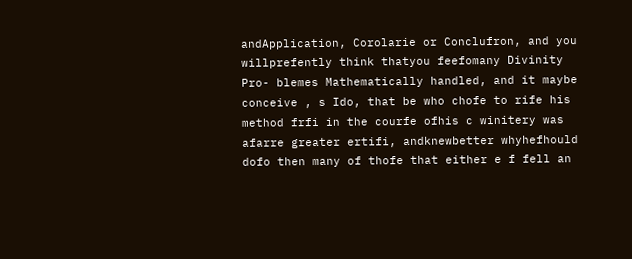andApplication, Corolarie or Conclufron, and you willprefently think thatyou feefomany Divinity Pro- blemes Mathematically handled, and it maybe conceive , s Ido, that be who chofe to rife his method frfi in the courfe ofhis c winitery was afarre greater ertifi, andknewbetter whyhefhould dofo then many of thofe that either e f fell an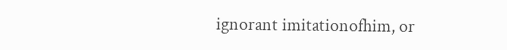ignorant imitationofhim, or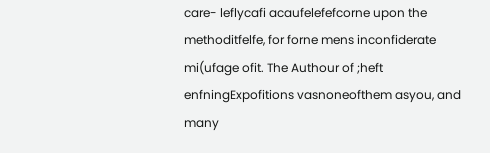care- leflycafi acaufelefefcorne upon the methoditfelfe, for forne mens inconfiderate mi(ufage ofit. The Authour of ;heft enfningExpofitions vasnoneofthem asyou, and many